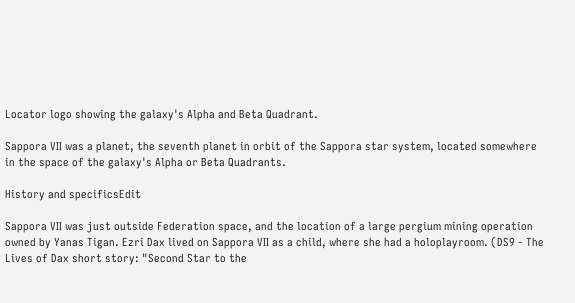Locator logo showing the galaxy's Alpha and Beta Quadrant.

Sappora VII was a planet, the seventh planet in orbit of the Sappora star system, located somewhere in the space of the galaxy's Alpha or Beta Quadrants.

History and specificsEdit

Sappora VII was just outside Federation space, and the location of a large pergium mining operation owned by Yanas Tigan. Ezri Dax lived on Sappora VII as a child, where she had a holoplayroom. (DS9 - The Lives of Dax short story: "Second Star to the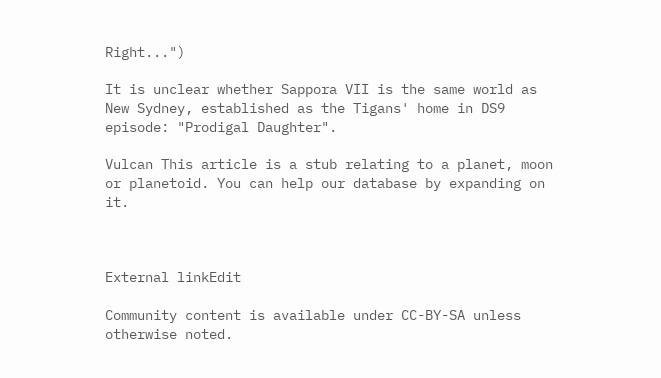Right...")

It is unclear whether Sappora VII is the same world as New Sydney, established as the Tigans' home in DS9 episode: "Prodigal Daughter".

Vulcan This article is a stub relating to a planet, moon or planetoid. You can help our database by expanding on it.



External linkEdit

Community content is available under CC-BY-SA unless otherwise noted.